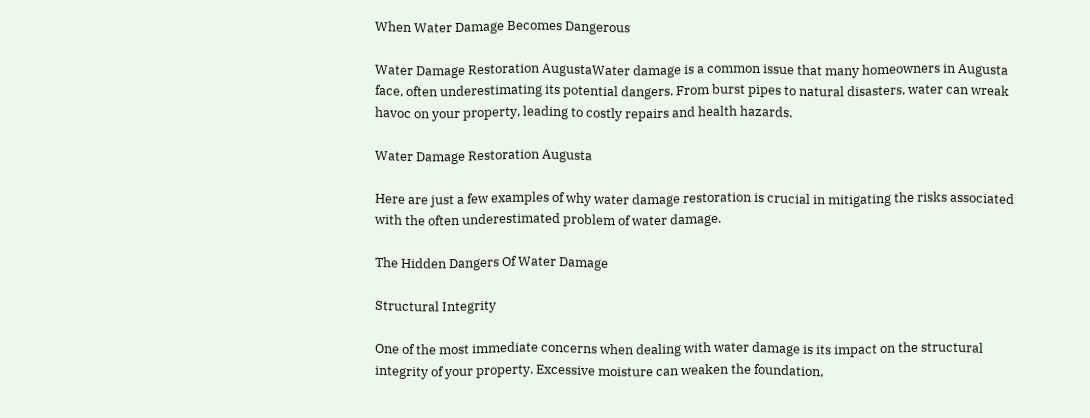When Water Damage Becomes Dangerous

Water Damage Restoration AugustaWater damage is a common issue that many homeowners in Augusta face, often underestimating its potential dangers. From burst pipes to natural disasters, water can wreak havoc on your property, leading to costly repairs and health hazards.

Water Damage Restoration Augusta

Here are just a few examples of why water damage restoration is crucial in mitigating the risks associated with the often underestimated problem of water damage.

The Hidden Dangers Of Water Damage

Structural Integrity

One of the most immediate concerns when dealing with water damage is its impact on the structural integrity of your property. Excessive moisture can weaken the foundation,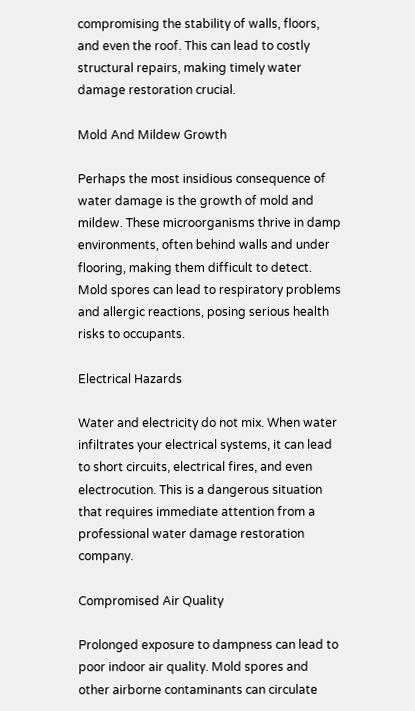compromising the stability of walls, floors, and even the roof. This can lead to costly structural repairs, making timely water damage restoration crucial.

Mold And Mildew Growth

Perhaps the most insidious consequence of water damage is the growth of mold and mildew. These microorganisms thrive in damp environments, often behind walls and under flooring, making them difficult to detect. Mold spores can lead to respiratory problems and allergic reactions, posing serious health risks to occupants.

Electrical Hazards

Water and electricity do not mix. When water infiltrates your electrical systems, it can lead to short circuits, electrical fires, and even electrocution. This is a dangerous situation that requires immediate attention from a professional water damage restoration company.

Compromised Air Quality

Prolonged exposure to dampness can lead to poor indoor air quality. Mold spores and other airborne contaminants can circulate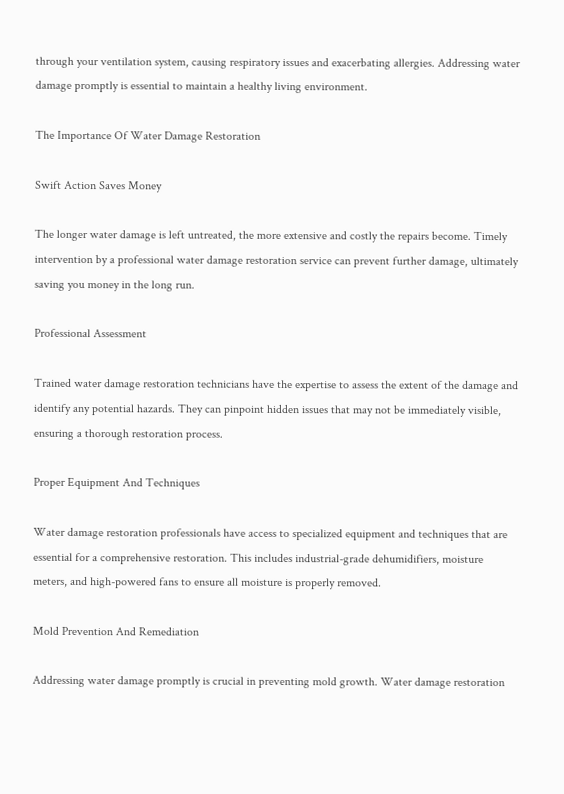through your ventilation system, causing respiratory issues and exacerbating allergies. Addressing water damage promptly is essential to maintain a healthy living environment.

The Importance Of Water Damage Restoration

Swift Action Saves Money

The longer water damage is left untreated, the more extensive and costly the repairs become. Timely intervention by a professional water damage restoration service can prevent further damage, ultimately saving you money in the long run.

Professional Assessment

Trained water damage restoration technicians have the expertise to assess the extent of the damage and identify any potential hazards. They can pinpoint hidden issues that may not be immediately visible, ensuring a thorough restoration process.

Proper Equipment And Techniques

Water damage restoration professionals have access to specialized equipment and techniques that are essential for a comprehensive restoration. This includes industrial-grade dehumidifiers, moisture meters, and high-powered fans to ensure all moisture is properly removed.

Mold Prevention And Remediation

Addressing water damage promptly is crucial in preventing mold growth. Water damage restoration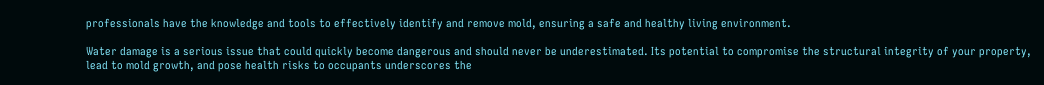professionals have the knowledge and tools to effectively identify and remove mold, ensuring a safe and healthy living environment.

Water damage is a serious issue that could quickly become dangerous and should never be underestimated. Its potential to compromise the structural integrity of your property, lead to mold growth, and pose health risks to occupants underscores the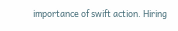importance of swift action. Hiring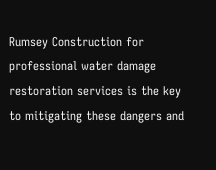Rumsey Construction for professional water damage restoration services is the key to mitigating these dangers and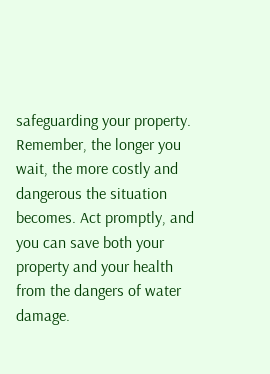safeguarding your property. Remember, the longer you wait, the more costly and dangerous the situation becomes. Act promptly, and you can save both your property and your health from the dangers of water damage.